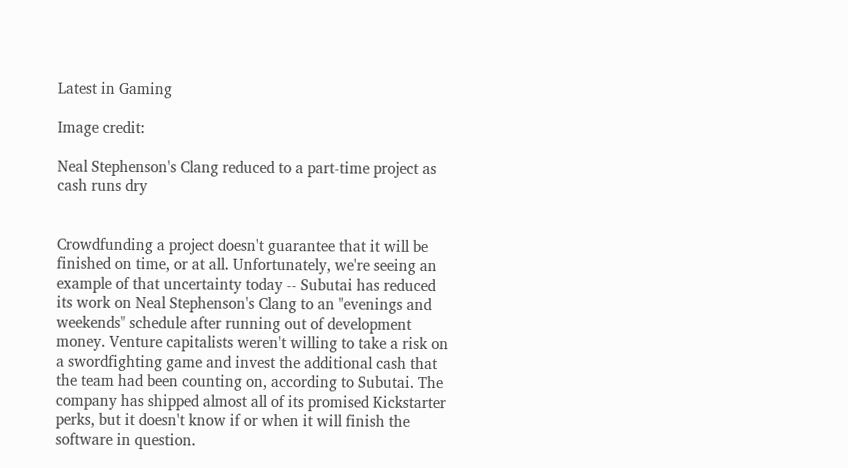Latest in Gaming

Image credit:

Neal Stephenson's Clang reduced to a part-time project as cash runs dry


Crowdfunding a project doesn't guarantee that it will be finished on time, or at all. Unfortunately, we're seeing an example of that uncertainty today -- Subutai has reduced its work on Neal Stephenson's Clang to an "evenings and weekends" schedule after running out of development money. Venture capitalists weren't willing to take a risk on a swordfighting game and invest the additional cash that the team had been counting on, according to Subutai. The company has shipped almost all of its promised Kickstarter perks, but it doesn't know if or when it will finish the software in question.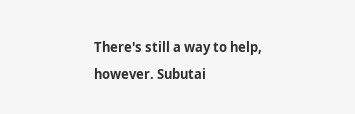There's still a way to help, however. Subutai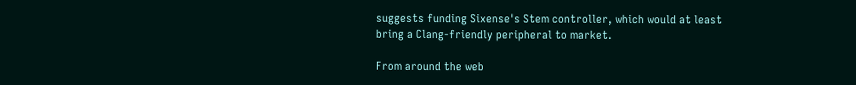suggests funding Sixense's Stem controller, which would at least bring a Clang-friendly peripheral to market.

From around the web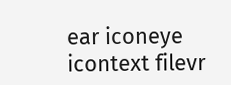ear iconeye icontext filevr